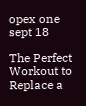opex one sept 18

The Perfect Workout to Replace a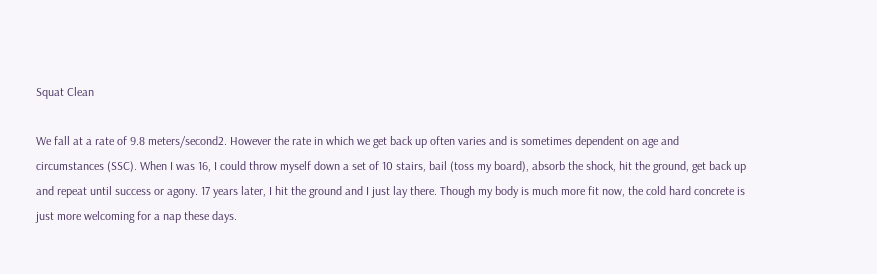Squat Clean

We fall at a rate of 9.8 meters/second2. However the rate in which we get back up often varies and is sometimes dependent on age and circumstances (SSC). When I was 16, I could throw myself down a set of 10 stairs, bail (toss my board), absorb the shock, hit the ground, get back up and repeat until success or agony. 17 years later, I hit the ground and I just lay there. Though my body is much more fit now, the cold hard concrete is just more welcoming for a nap these days.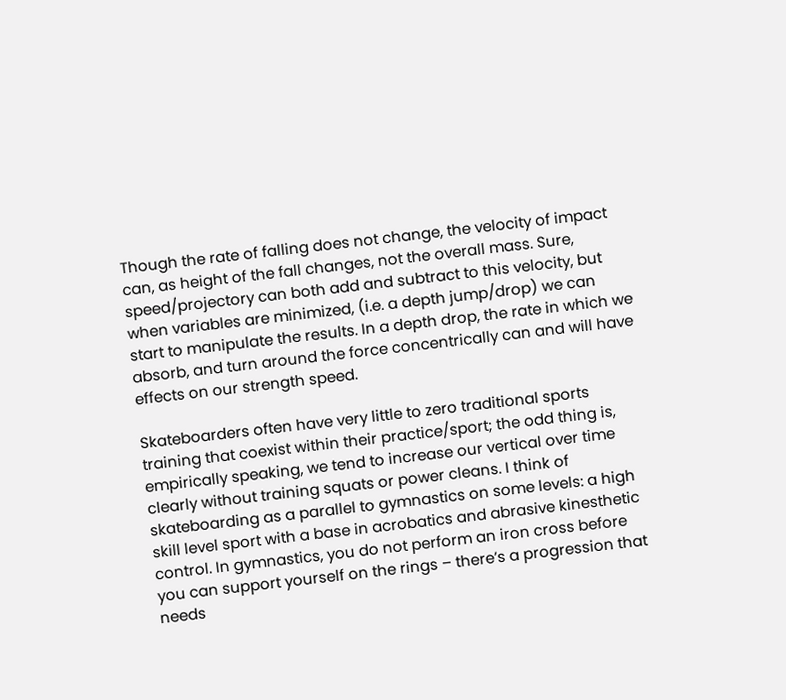Though the rate of falling does not change, the velocity of impact can, as height of the fall changes, not the overall mass. Sure, speed/projectory can both add and subtract to this velocity, but when variables are minimized, (i.e. a depth jump/drop) we can start to manipulate the results. In a depth drop, the rate in which we absorb, and turn around the force concentrically can and will have effects on our strength speed.

Skateboarders often have very little to zero traditional sports training that coexist within their practice/sport; the odd thing is, empirically speaking, we tend to increase our vertical over time clearly without training squats or power cleans. I think of skateboarding as a parallel to gymnastics on some levels: a high skill level sport with a base in acrobatics and abrasive kinesthetic control. In gymnastics, you do not perform an iron cross before you can support yourself on the rings – there’s a progression that needs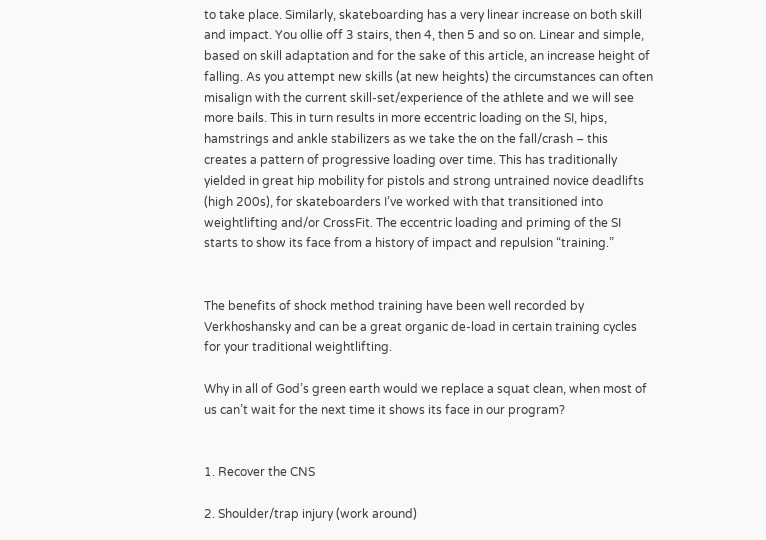to take place. Similarly, skateboarding has a very linear increase on both skill and impact. You ollie off 3 stairs, then 4, then 5 and so on. Linear and simple, based on skill adaptation and for the sake of this article, an increase height of falling. As you attempt new skills (at new heights) the circumstances can often misalign with the current skill-set/experience of the athlete and we will see more bails. This in turn results in more eccentric loading on the SI, hips, hamstrings and ankle stabilizers as we take the on the fall/crash – this creates a pattern of progressive loading over time. This has traditionally yielded in great hip mobility for pistols and strong untrained novice deadlifts (high 200s), for skateboarders I’ve worked with that transitioned into weightlifting and/or CrossFit. The eccentric loading and priming of the SI starts to show its face from a history of impact and repulsion “training.”


The benefits of shock method training have been well recorded by Verkhoshansky and can be a great organic de-load in certain training cycles for your traditional weightlifting.

Why in all of God’s green earth would we replace a squat clean, when most of us can’t wait for the next time it shows its face in our program?


1. Recover the CNS

2. Shoulder/trap injury (work around)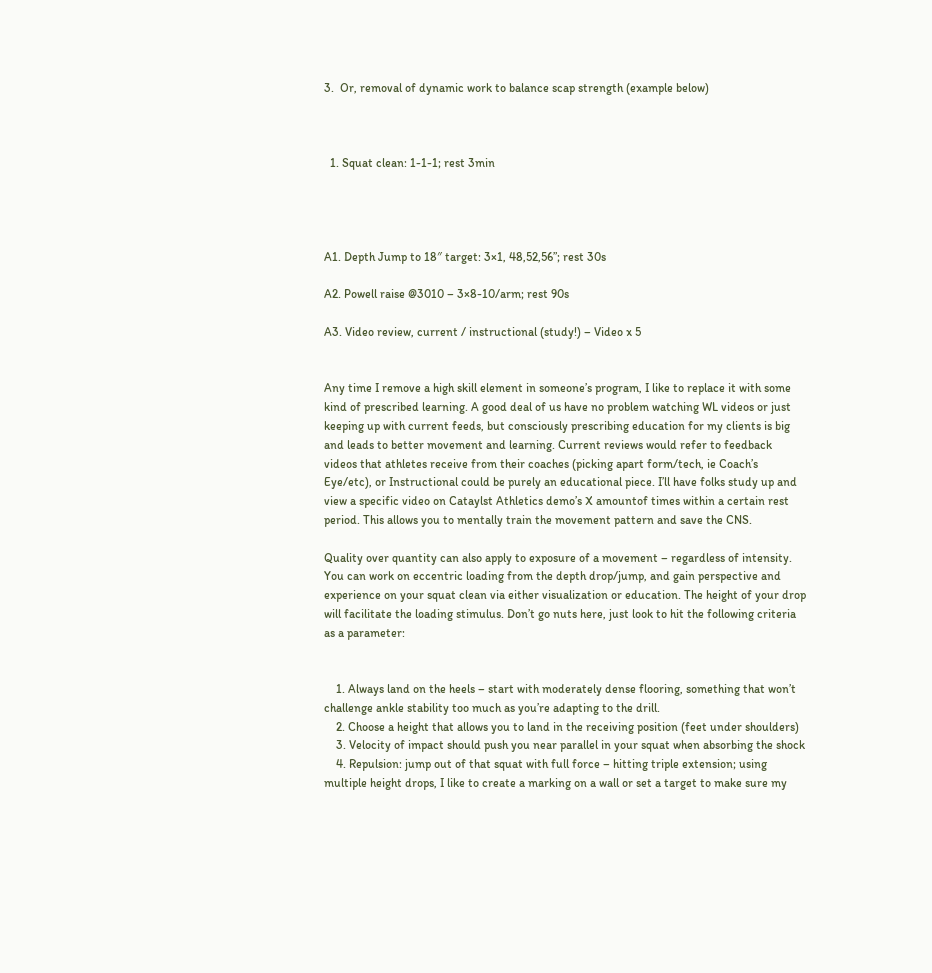3.  Or, removal of dynamic work to balance scap strength (example below)



  1. Squat clean: 1-1-1; rest 3min




A1. Depth Jump to 18″ target: 3×1, 48,52,56”; rest 30s

A2. Powell raise @3010 – 3×8-10/arm; rest 90s

A3. Video review, current / instructional (study!) – Video x 5


Any time I remove a high skill element in someone’s program, I like to replace it with some kind of prescribed learning. A good deal of us have no problem watching WL videos or just keeping up with current feeds, but consciously prescribing education for my clients is big and leads to better movement and learning. Current reviews would refer to feedback videos that athletes receive from their coaches (picking apart form/tech, ie Coach’s Eye/etc), or Instructional could be purely an educational piece. I’ll have folks study up and view a specific video on Cataylst Athletics demo’s X amountof times within a certain rest period. This allows you to mentally train the movement pattern and save the CNS.

Quality over quantity can also apply to exposure of a movement – regardless of intensity. You can work on eccentric loading from the depth drop/jump, and gain perspective and experience on your squat clean via either visualization or education. The height of your drop will facilitate the loading stimulus. Don’t go nuts here, just look to hit the following criteria as a parameter:


    1. Always land on the heels – start with moderately dense flooring, something that won’t challenge ankle stability too much as you’re adapting to the drill.
    2. Choose a height that allows you to land in the receiving position (feet under shoulders)
    3. Velocity of impact should push you near parallel in your squat when absorbing the shock
    4. Repulsion: jump out of that squat with full force – hitting triple extension; using multiple height drops, I like to create a marking on a wall or set a target to make sure my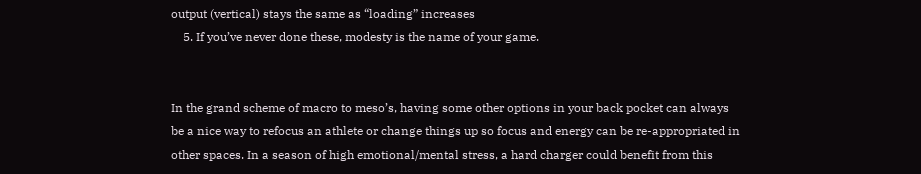output (vertical) stays the same as “loading” increases
    5. If you’ve never done these, modesty is the name of your game.


In the grand scheme of macro to meso’s, having some other options in your back pocket can always be a nice way to refocus an athlete or change things up so focus and energy can be re-appropriated in other spaces. In a season of high emotional/mental stress, a hard charger could benefit from this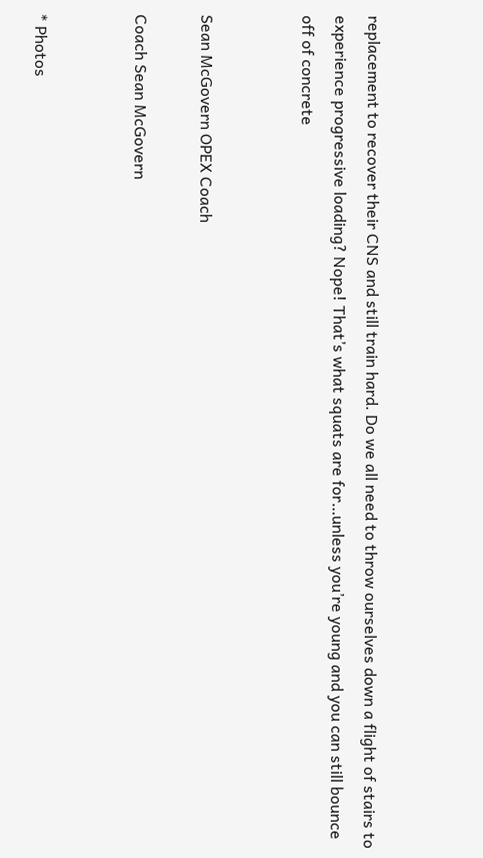replacement to recover their CNS and still train hard. Do we all need to throw ourselves down a flight of stairs to experience progressive loading? Nope! That’s what squats are for…unless you’re young and you can still bounce off of concrete


Sean McGovern OPEX Coach

Coach Sean McGovern


* Photos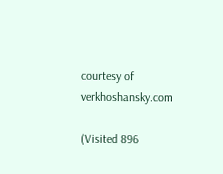courtesy of verkhoshansky.com

(Visited 896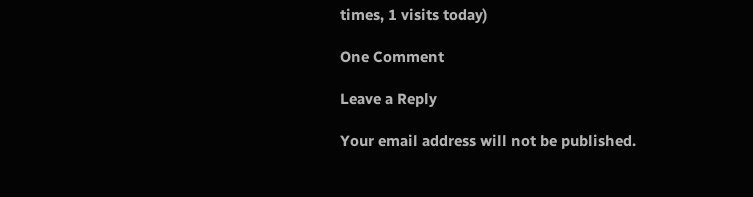times, 1 visits today)

One Comment

Leave a Reply

Your email address will not be published.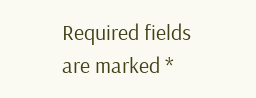Required fields are marked *